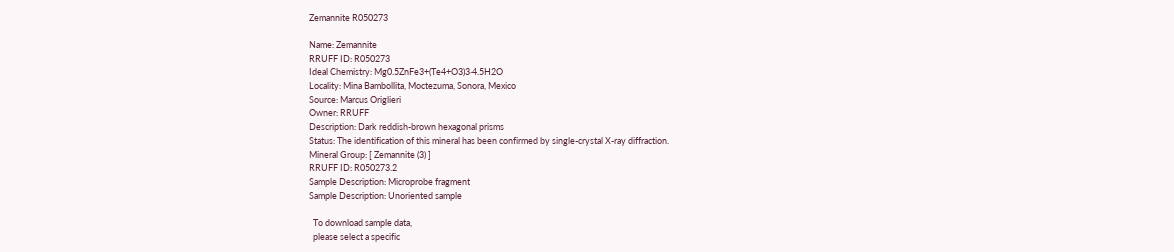Zemannite R050273

Name: Zemannite
RRUFF ID: R050273
Ideal Chemistry: Mg0.5ZnFe3+(Te4+O3)3·4.5H2O
Locality: Mina Bambollita, Moctezuma, Sonora, Mexico
Source: Marcus Origlieri
Owner: RRUFF
Description: Dark reddish-brown hexagonal prisms
Status: The identification of this mineral has been confirmed by single-crystal X-ray diffraction.
Mineral Group: [ Zemannite (3) ]
RRUFF ID: R050273.2
Sample Description: Microprobe fragment
Sample Description: Unoriented sample

  To download sample data,
  please select a specific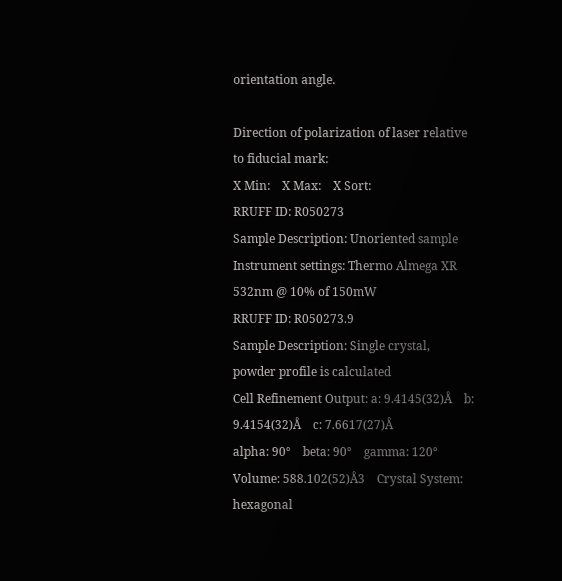orientation angle.

Direction of polarization of laser relative to fiducial mark:
X Min:    X Max:    X Sort:
RRUFF ID: R050273
Sample Description: Unoriented sample
Instrument settings: Thermo Almega XR 532nm @ 10% of 150mW
RRUFF ID: R050273.9
Sample Description: Single crystal, powder profile is calculated
Cell Refinement Output: a: 9.4145(32)Å    b: 9.4154(32)Å    c: 7.6617(27)Å
alpha: 90°    beta: 90°    gamma: 120°   Volume: 588.102(52)Å3    Crystal System: hexagonal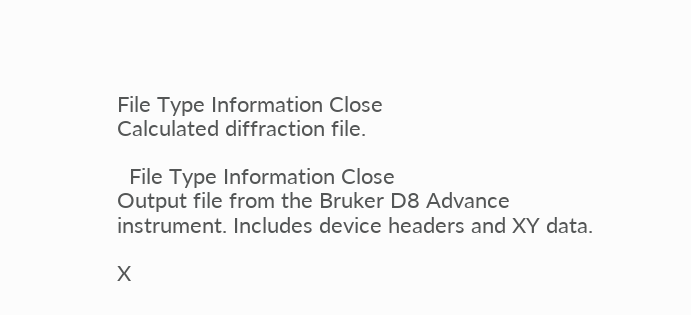File Type Information Close
Calculated diffraction file.

  File Type Information Close
Output file from the Bruker D8 Advance instrument. Includes device headers and XY data.

X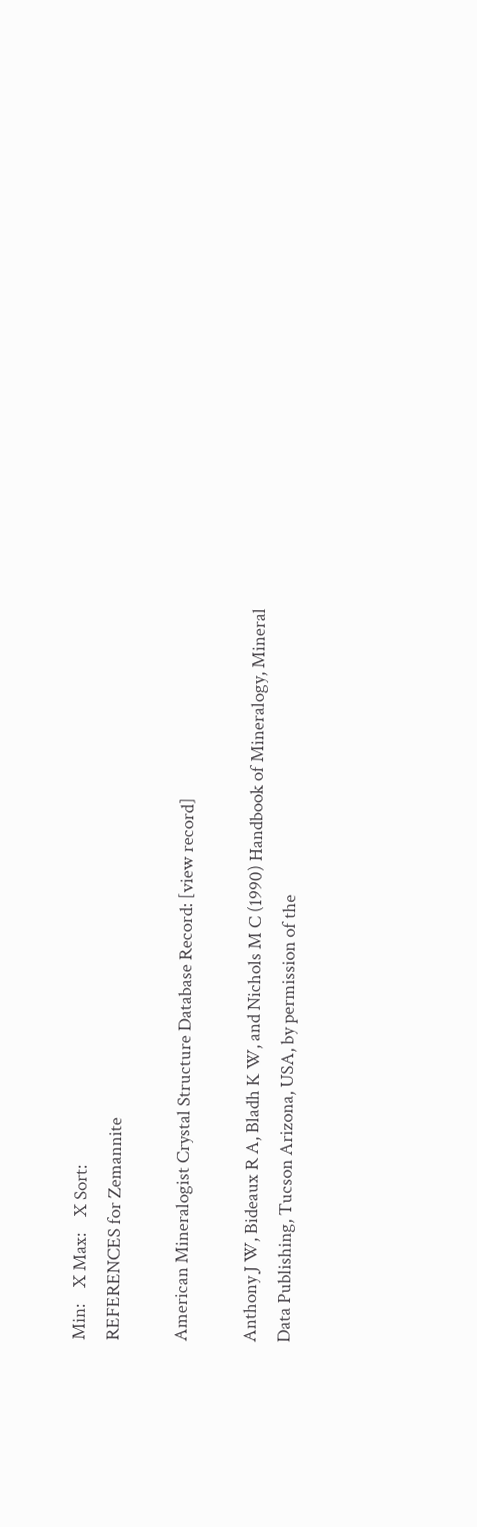Min:    X Max:    X Sort:
REFERENCES for Zemannite

American Mineralogist Crystal Structure Database Record: [view record]

Anthony J W, Bideaux R A, Bladh K W, and Nichols M C (1990) Handbook of Mineralogy, Mineral Data Publishing, Tucson Arizona, USA, by permission of the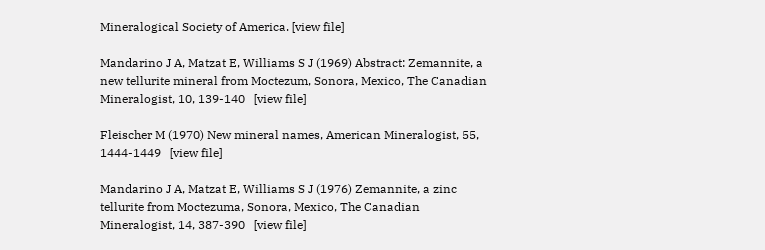Mineralogical Society of America. [view file]

Mandarino J A, Matzat E, Williams S J (1969) Abstract: Zemannite, a new tellurite mineral from Moctezum, Sonora, Mexico, The Canadian Mineralogist, 10, 139-140   [view file]

Fleischer M (1970) New mineral names, American Mineralogist, 55, 1444-1449   [view file]

Mandarino J A, Matzat E, Williams S J (1976) Zemannite, a zinc tellurite from Moctezuma, Sonora, Mexico, The Canadian Mineralogist, 14, 387-390   [view file]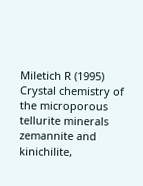Miletich R (1995) Crystal chemistry of the microporous tellurite minerals zemannite and kinichilite,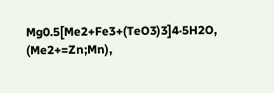Mg0.5[Me2+Fe3+(TeO3)3]4·5H2O, (Me2+=Zn;Mn),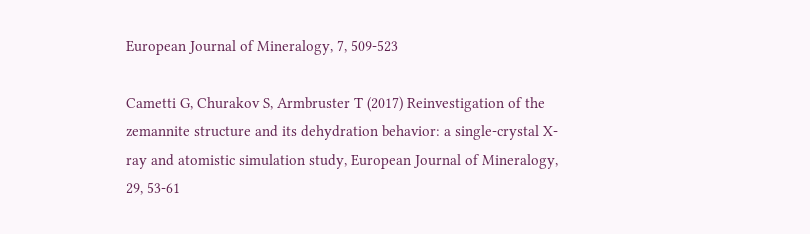European Journal of Mineralogy, 7, 509-523

Cametti G, Churakov S, Armbruster T (2017) Reinvestigation of the zemannite structure and its dehydration behavior: a single-crystal X-ray and atomistic simulation study, European Journal of Mineralogy, 29, 53-61